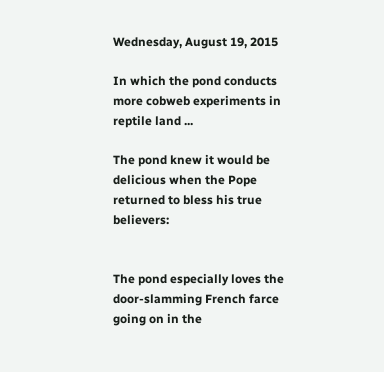Wednesday, August 19, 2015

In which the pond conducts more cobweb experiments in reptile land ...

The pond knew it would be delicious when the Pope returned to bless his true believers:


The pond especially loves the door-slamming French farce going on in the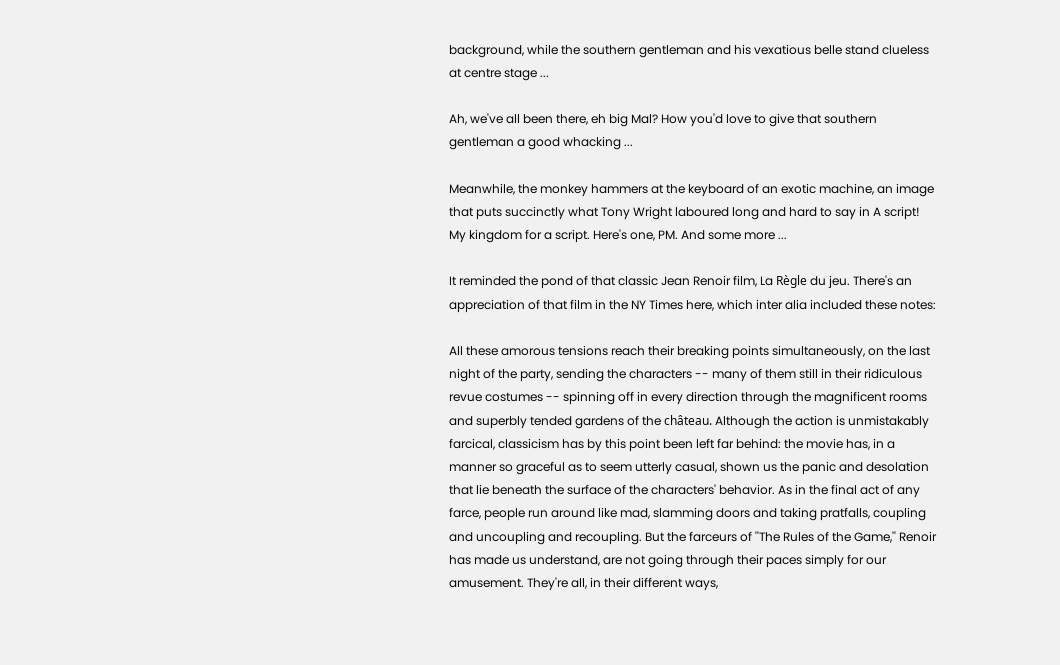background, while the southern gentleman and his vexatious belle stand clueless at centre stage ...

Ah, we've all been there, eh big Mal? How you'd love to give that southern gentleman a good whacking ...

Meanwhile, the monkey hammers at the keyboard of an exotic machine, an image that puts succinctly what Tony Wright laboured long and hard to say in A script! My kingdom for a script. Here's one, PM. And some more ...

It reminded the pond of that classic Jean Renoir film, La Règle du jeu. There's an appreciation of that film in the NY Times here, which inter alia included these notes:

All these amorous tensions reach their breaking points simultaneously, on the last night of the party, sending the characters -- many of them still in their ridiculous revue costumes -- spinning off in every direction through the magnificent rooms and superbly tended gardens of the château. Although the action is unmistakably farcical, classicism has by this point been left far behind: the movie has, in a manner so graceful as to seem utterly casual, shown us the panic and desolation that lie beneath the surface of the characters' behavior. As in the final act of any farce, people run around like mad, slamming doors and taking pratfalls, coupling and uncoupling and recoupling. But the farceurs of ''The Rules of the Game,'' Renoir has made us understand, are not going through their paces simply for our amusement. They're all, in their different ways,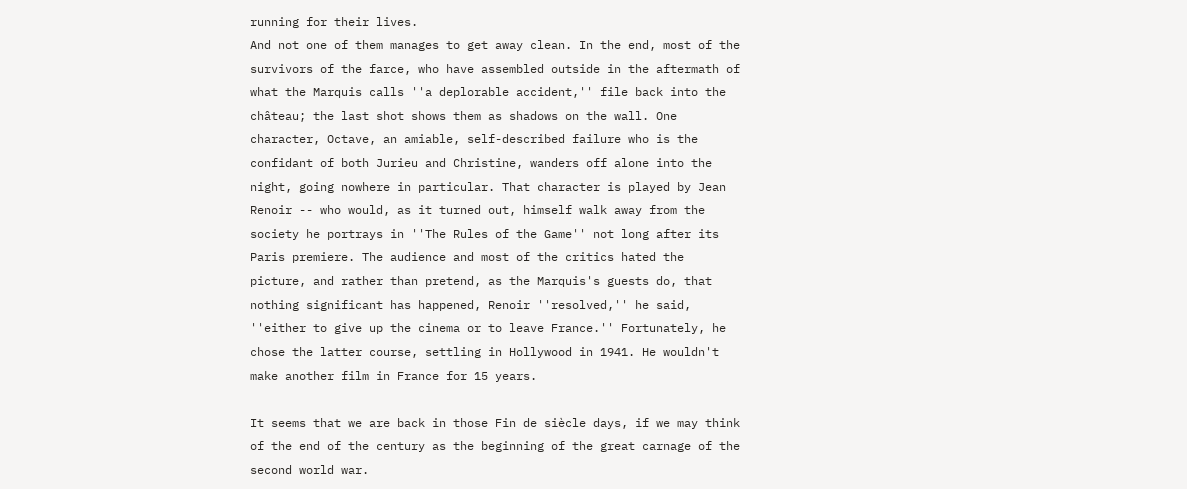running for their lives.
And not one of them manages to get away clean. In the end, most of the survivors of the farce, who have assembled outside in the aftermath of what the Marquis calls ''a deplorable accident,'' file back into the château; the last shot shows them as shadows on the wall. One character, Octave, an amiable, self-described failure who is the confidant of both Jurieu and Christine, wanders off alone into the night, going nowhere in particular. That character is played by Jean Renoir -- who would, as it turned out, himself walk away from the society he portrays in ''The Rules of the Game'' not long after its Paris premiere. The audience and most of the critics hated the picture, and rather than pretend, as the Marquis's guests do, that nothing significant has happened, Renoir ''resolved,'' he said, ''either to give up the cinema or to leave France.'' Fortunately, he chose the latter course, settling in Hollywood in 1941. He wouldn't make another film in France for 15 years.

It seems that we are back in those Fin de siècle days, if we may think of the end of the century as the beginning of the great carnage of the second world war.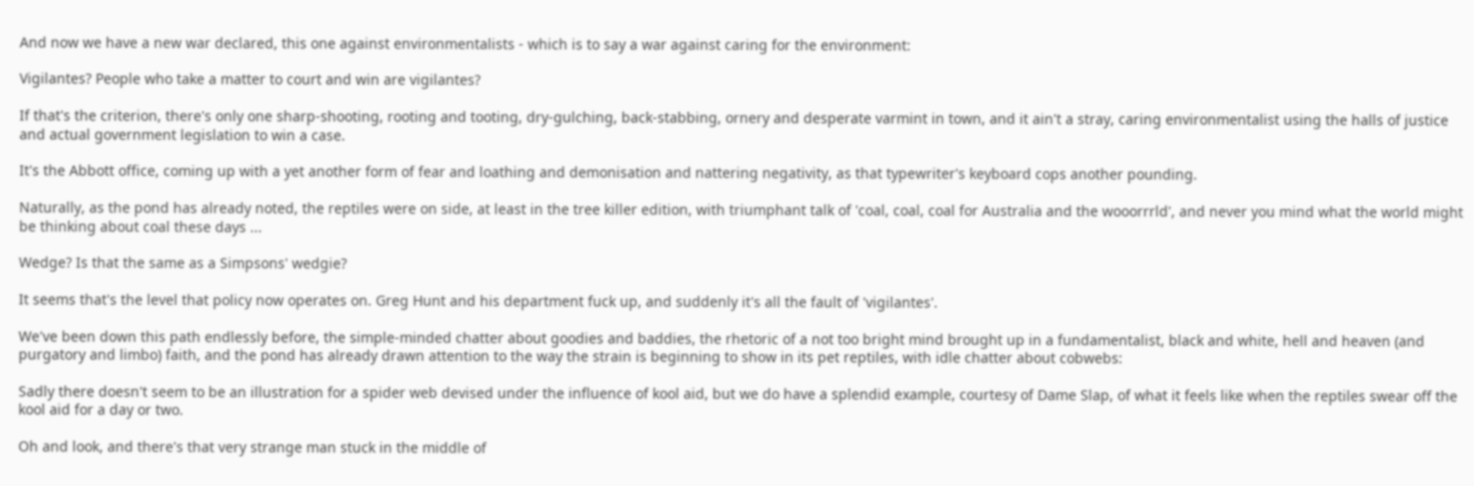And now we have a new war declared, this one against environmentalists - which is to say a war against caring for the environment:

Vigilantes? People who take a matter to court and win are vigilantes?

If that's the criterion, there's only one sharp-shooting, rooting and tooting, dry-gulching, back-stabbing, ornery and desperate varmint in town, and it ain't a stray, caring environmentalist using the halls of justice and actual government legislation to win a case.

It's the Abbott office, coming up with a yet another form of fear and loathing and demonisation and nattering negativity, as that typewriter's keyboard cops another pounding.

Naturally, as the pond has already noted, the reptiles were on side, at least in the tree killer edition, with triumphant talk of 'coal, coal, coal for Australia and the wooorrrld', and never you mind what the world might be thinking about coal these days ...

Wedge? Is that the same as a Simpsons' wedgie?

It seems that's the level that policy now operates on. Greg Hunt and his department fuck up, and suddenly it's all the fault of 'vigilantes'.

We've been down this path endlessly before, the simple-minded chatter about goodies and baddies, the rhetoric of a not too bright mind brought up in a fundamentalist, black and white, hell and heaven (and purgatory and limbo) faith, and the pond has already drawn attention to the way the strain is beginning to show in its pet reptiles, with idle chatter about cobwebs:

Sadly there doesn't seem to be an illustration for a spider web devised under the influence of kool aid, but we do have a splendid example, courtesy of Dame Slap, of what it feels like when the reptiles swear off the kool aid for a day or two.

Oh and look, and there's that very strange man stuck in the middle of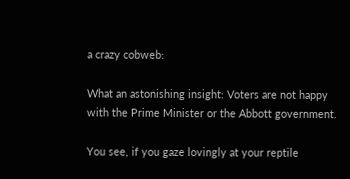a crazy cobweb:

What an astonishing insight: Voters are not happy with the Prime Minister or the Abbott government.

You see, if you gaze lovingly at your reptile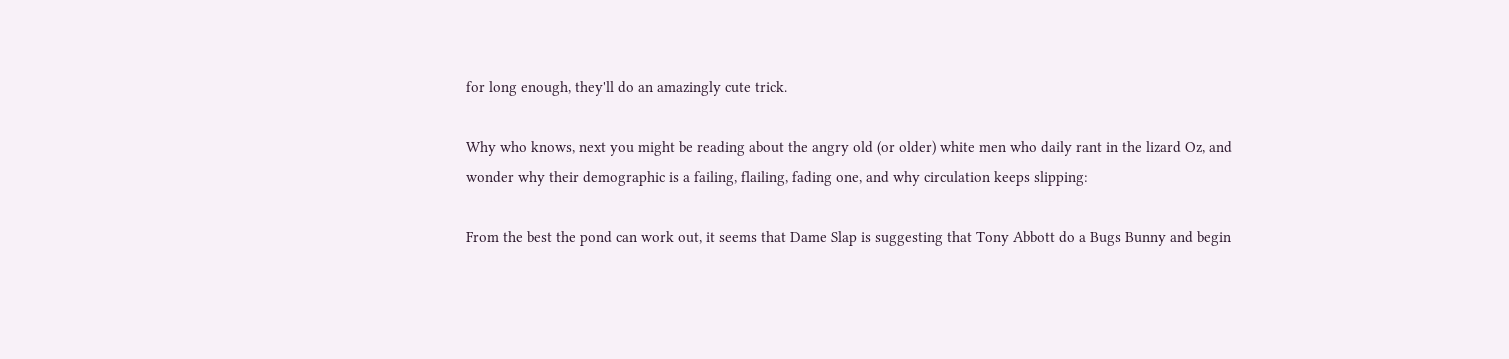for long enough, they'll do an amazingly cute trick.

Why who knows, next you might be reading about the angry old (or older) white men who daily rant in the lizard Oz, and wonder why their demographic is a failing, flailing, fading one, and why circulation keeps slipping:

From the best the pond can work out, it seems that Dame Slap is suggesting that Tony Abbott do a Bugs Bunny and begin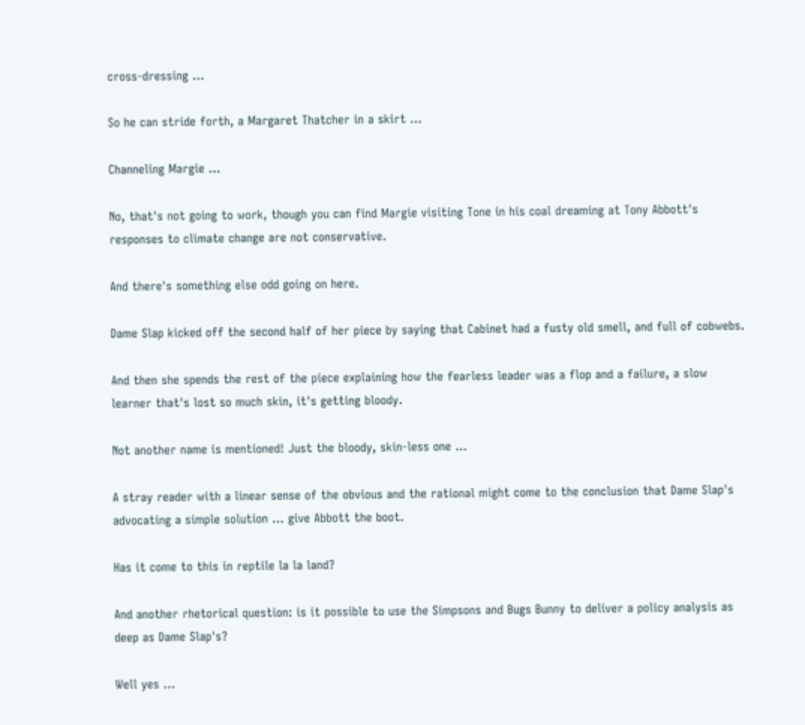cross-dressing ...

So he can stride forth, a Margaret Thatcher in a skirt ...

Channeling Margie ...

No, that's not going to work, though you can find Margie visiting Tone in his coal dreaming at Tony Abbott's responses to climate change are not conservative.

And there's something else odd going on here.

Dame Slap kicked off the second half of her piece by saying that Cabinet had a fusty old smell, and full of cobwebs.

And then she spends the rest of the piece explaining how the fearless leader was a flop and a failure, a slow learner that's lost so much skin, it's getting bloody.

Not another name is mentioned! Just the bloody, skin-less one ...

A stray reader with a linear sense of the obvious and the rational might come to the conclusion that Dame Slap's advocating a simple solution ... give Abbott the boot.

Has it come to this in reptile la la land?

And another rhetorical question: is it possible to use the Simpsons and Bugs Bunny to deliver a policy analysis as deep as Dame Slap's?

Well yes ...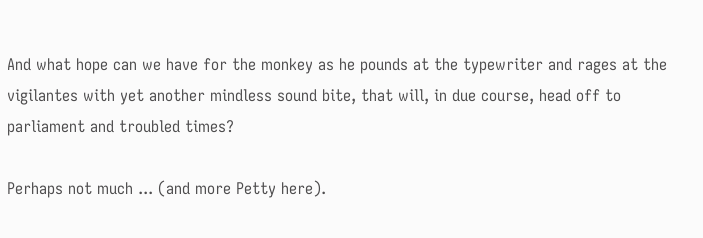And what hope can we have for the monkey as he pounds at the typewriter and rages at the vigilantes with yet another mindless sound bite, that will, in due course, head off to parliament and troubled times?

Perhaps not much ... (and more Petty here).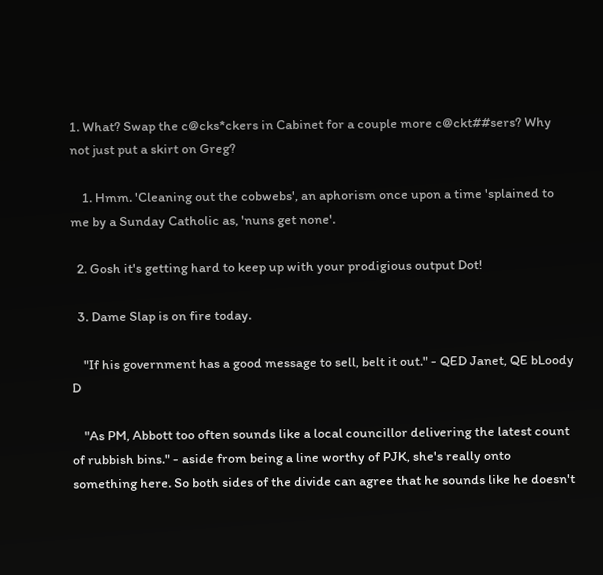1. What? Swap the c@cks*ckers in Cabinet for a couple more c@ckt##sers? Why not just put a skirt on Greg?

    1. Hmm. 'Cleaning out the cobwebs', an aphorism once upon a time 'splained to me by a Sunday Catholic as, 'nuns get none'.

  2. Gosh it's getting hard to keep up with your prodigious output Dot!

  3. Dame Slap is on fire today.

    "If his government has a good message to sell, belt it out." - QED Janet, QE bLoody D

    "As PM, Abbott too often sounds like a local councillor delivering the latest count of rubbish bins." - aside from being a line worthy of PJK, she's really onto something here. So both sides of the divide can agree that he sounds like he doesn't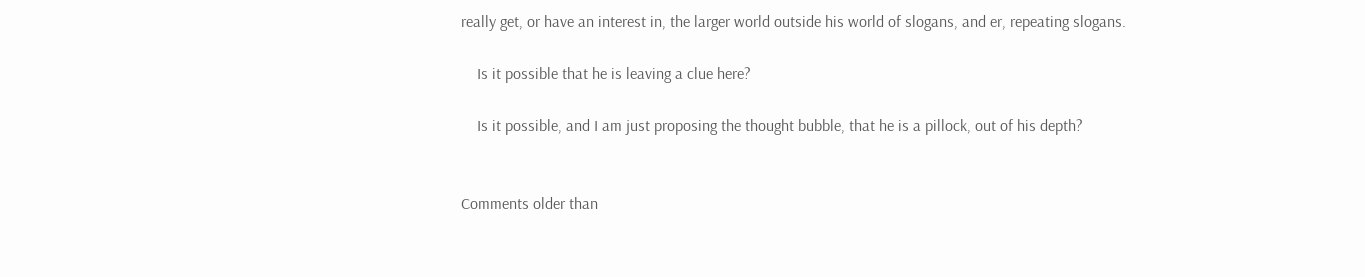really get, or have an interest in, the larger world outside his world of slogans, and er, repeating slogans.

    Is it possible that he is leaving a clue here?

    Is it possible, and I am just proposing the thought bubble, that he is a pillock, out of his depth?


Comments older than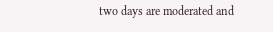two days are moderated and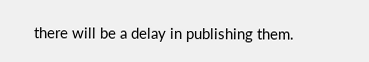there will be a delay in publishing them.